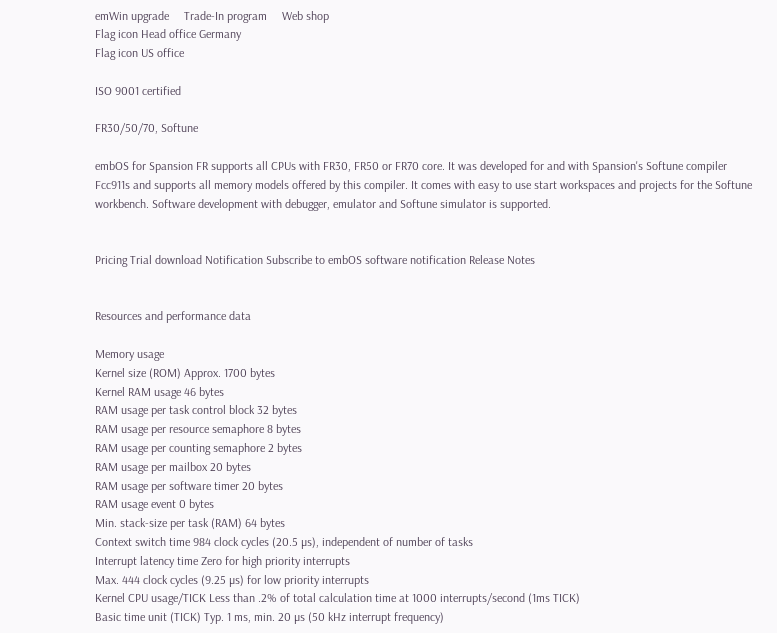emWin upgrade     Trade-In program     Web shop
Flag icon Head office Germany
Flag icon US office

ISO 9001 certified

FR30/50/70, Softune

embOS for Spansion FR supports all CPUs with FR30, FR50 or FR70 core. It was developed for and with Spansion's Softune compiler Fcc911s and supports all memory models offered by this compiler. It comes with easy to use start workspaces and projects for the Softune workbench. Software development with debugger, emulator and Softune simulator is supported.


Pricing Trial download Notification Subscribe to embOS software notification Release Notes


Resources and performance data

Memory usage
Kernel size (ROM) Approx. 1700 bytes
Kernel RAM usage 46 bytes
RAM usage per task control block 32 bytes
RAM usage per resource semaphore 8 bytes
RAM usage per counting semaphore 2 bytes
RAM usage per mailbox 20 bytes
RAM usage per software timer 20 bytes
RAM usage event 0 bytes
Min. stack-size per task (RAM) 64 bytes
Context switch time 984 clock cycles (20.5 µs), independent of number of tasks
Interrupt latency time Zero for high priority interrupts
Max. 444 clock cycles (9.25 µs) for low priority interrupts
Kernel CPU usage/TICK Less than .2% of total calculation time at 1000 interrupts/second (1ms TICK)
Basic time unit (TICK) Typ. 1 ms, min. 20 µs (50 kHz interrupt frequency)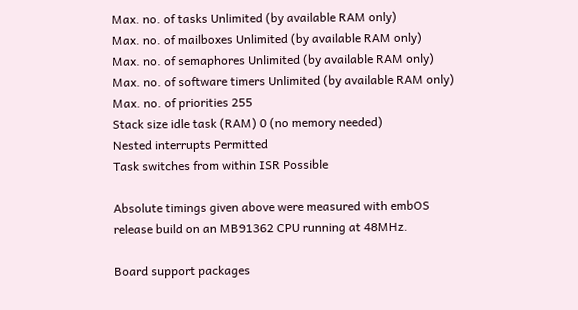Max. no. of tasks Unlimited (by available RAM only)
Max. no. of mailboxes Unlimited (by available RAM only)
Max. no. of semaphores Unlimited (by available RAM only)
Max. no. of software timers Unlimited (by available RAM only)
Max. no. of priorities 255
Stack size idle task (RAM) 0 (no memory needed)
Nested interrupts Permitted
Task switches from within ISR Possible

Absolute timings given above were measured with embOS release build on an MB91362 CPU running at 48MHz.

Board support packages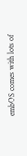embOS comes with lots of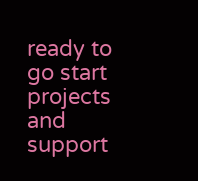ready to go start projects and support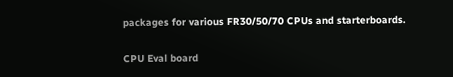packages for various FR30/50/70 CPUs and starterboards.

CPU Eval board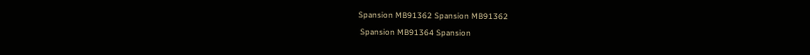Spansion MB91362 Spansion MB91362
 Spansion MB91364 Spansion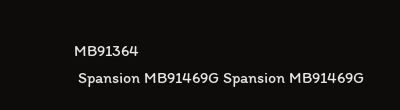MB91364
 Spansion MB91469G Spansion MB91469G